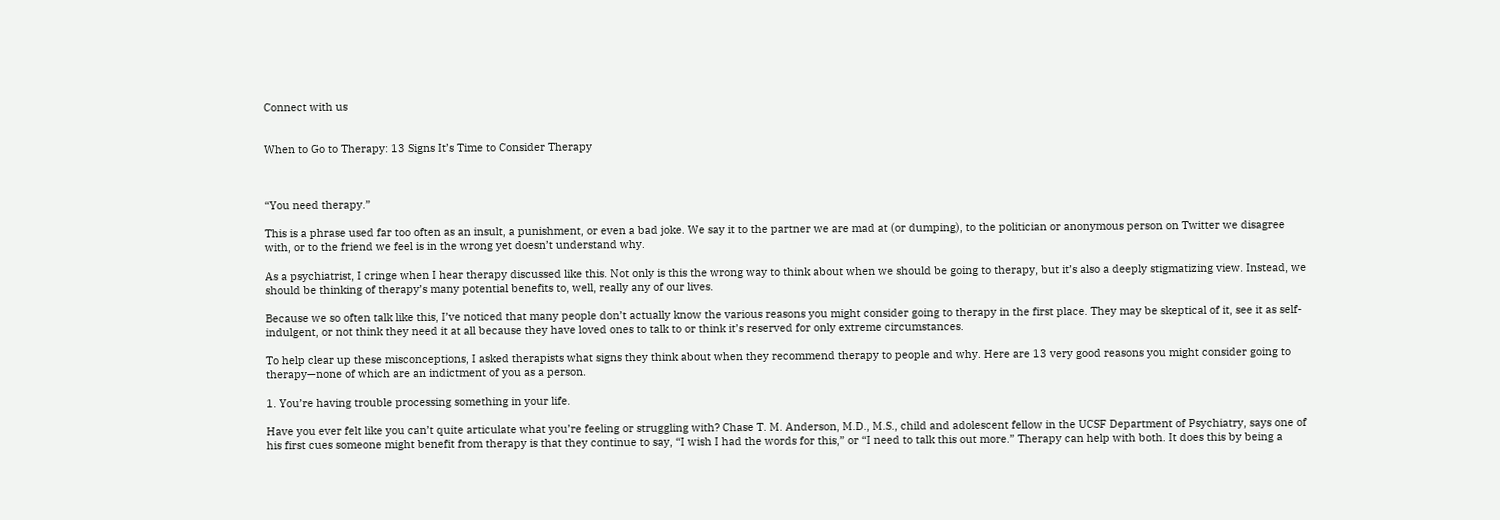Connect with us


When to Go to Therapy: 13 Signs It’s Time to Consider Therapy



“You need therapy.”

This is a phrase used far too often as an insult, a punishment, or even a bad joke. We say it to the partner we are mad at (or dumping), to the politician or anonymous person on Twitter we disagree with, or to the friend we feel is in the wrong yet doesn’t understand why.

As a psychiatrist, I cringe when I hear therapy discussed like this. Not only is this the wrong way to think about when we should be going to therapy, but it’s also a deeply stigmatizing view. Instead, we should be thinking of therapy’s many potential benefits to, well, really any of our lives.

Because we so often talk like this, I’ve noticed that many people don’t actually know the various reasons you might consider going to therapy in the first place. They may be skeptical of it, see it as self-indulgent, or not think they need it at all because they have loved ones to talk to or think it’s reserved for only extreme circumstances.

To help clear up these misconceptions, I asked therapists what signs they think about when they recommend therapy to people and why. Here are 13 very good reasons you might consider going to therapy—none of which are an indictment of you as a person.

1. You’re having trouble processing something in your life.

Have you ever felt like you can’t quite articulate what you’re feeling or struggling with? Chase T. M. Anderson, M.D., M.S., child and adolescent fellow in the UCSF Department of Psychiatry, says one of his first cues someone might benefit from therapy is that they continue to say, “I wish I had the words for this,” or “I need to talk this out more.” Therapy can help with both. It does this by being a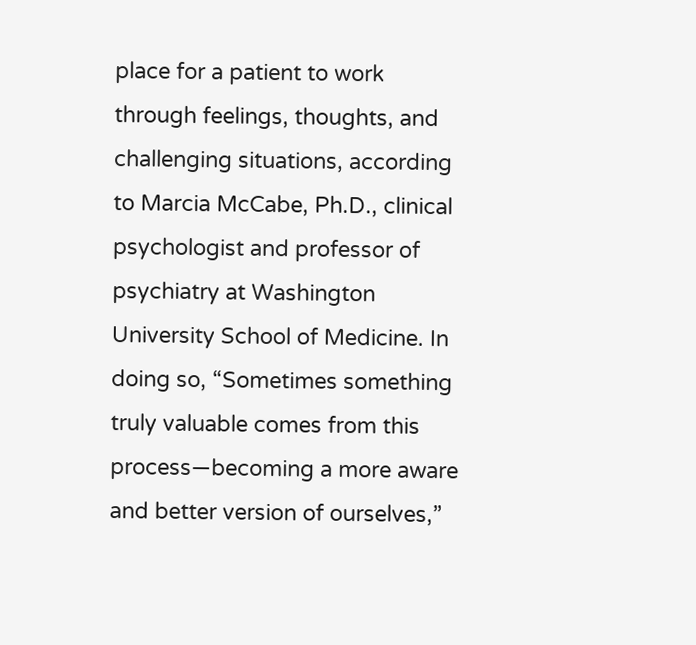place for a patient to work through feelings, thoughts, and challenging situations, according to Marcia McCabe, Ph.D., clinical psychologist and professor of psychiatry at Washington University School of Medicine. In doing so, “Sometimes something truly valuable comes from this process—becoming a more aware and better version of ourselves,”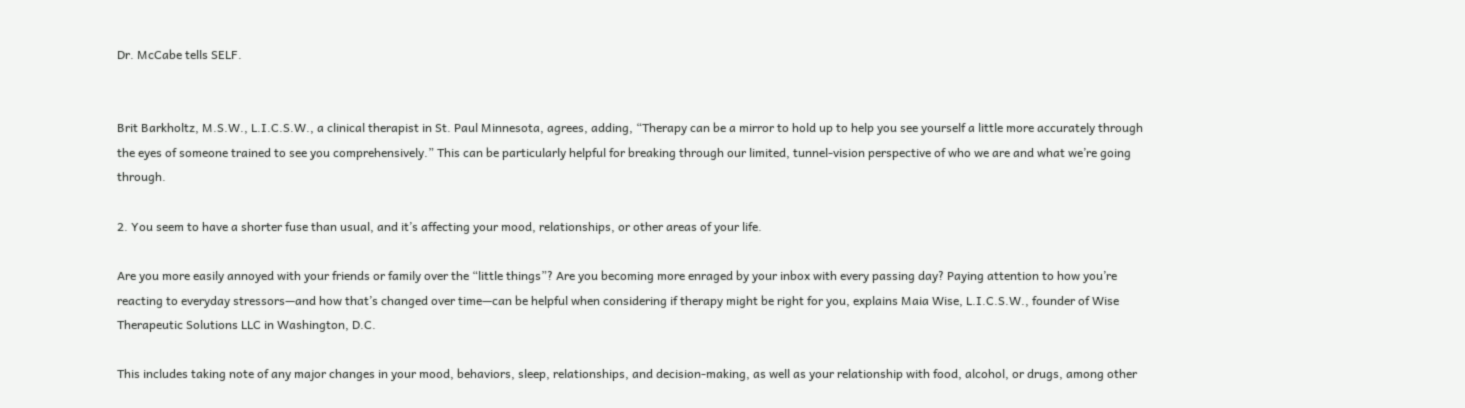Dr. McCabe tells SELF.


Brit Barkholtz, M.S.W., L.I.C.S.W., a clinical therapist in St. Paul Minnesota, agrees, adding, “Therapy can be a mirror to hold up to help you see yourself a little more accurately through the eyes of someone trained to see you comprehensively.” This can be particularly helpful for breaking through our limited, tunnel-vision perspective of who we are and what we’re going through.

2. You seem to have a shorter fuse than usual, and it’s affecting your mood, relationships, or other areas of your life.

Are you more easily annoyed with your friends or family over the “little things”? Are you becoming more enraged by your inbox with every passing day? Paying attention to how you’re reacting to everyday stressors—and how that’s changed over time—can be helpful when considering if therapy might be right for you, explains Maia Wise, L.I.C.S.W., founder of Wise Therapeutic Solutions LLC in Washington, D.C.

This includes taking note of any major changes in your mood, behaviors, sleep, relationships, and decision-making, as well as your relationship with food, alcohol, or drugs, among other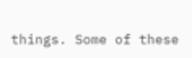things. Some of these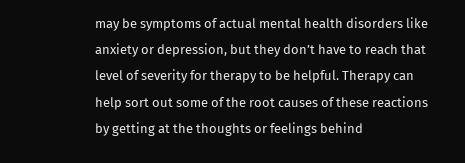may be symptoms of actual mental health disorders like anxiety or depression, but they don’t have to reach that level of severity for therapy to be helpful. Therapy can help sort out some of the root causes of these reactions by getting at the thoughts or feelings behind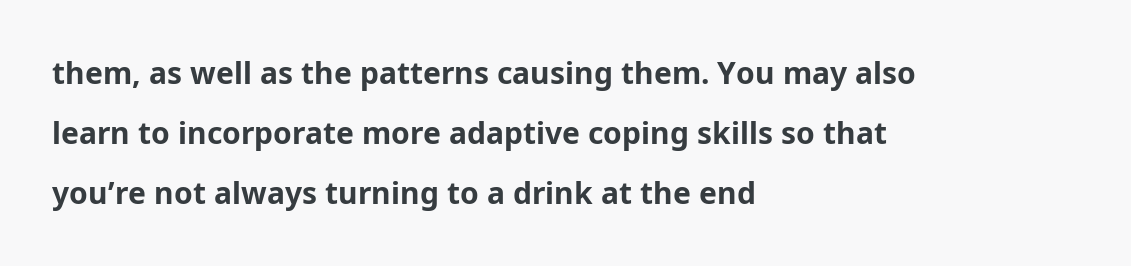them, as well as the patterns causing them. You may also learn to incorporate more adaptive coping skills so that you’re not always turning to a drink at the end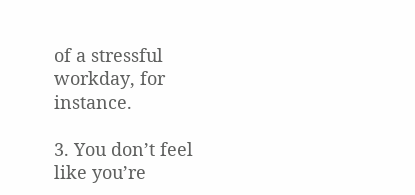of a stressful workday, for instance.

3. You don’t feel like you’re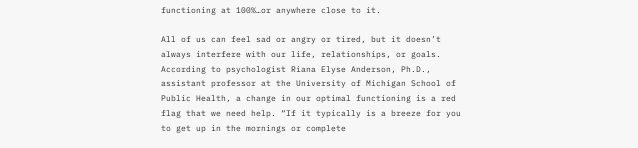functioning at 100%…or anywhere close to it.

All of us can feel sad or angry or tired, but it doesn’t always interfere with our life, relationships, or goals. According to psychologist Riana Elyse Anderson, Ph.D., assistant professor at the University of Michigan School of Public Health, a change in our optimal functioning is a red flag that we need help. “If it typically is a breeze for you to get up in the mornings or complete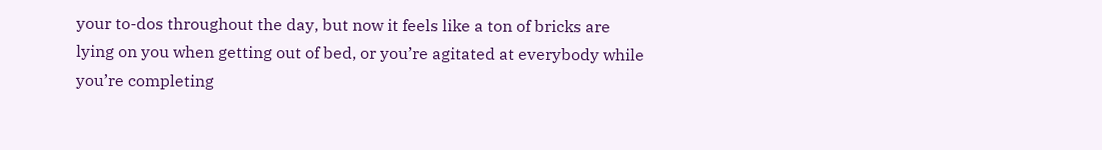your to-dos throughout the day, but now it feels like a ton of bricks are lying on you when getting out of bed, or you’re agitated at everybody while you’re completing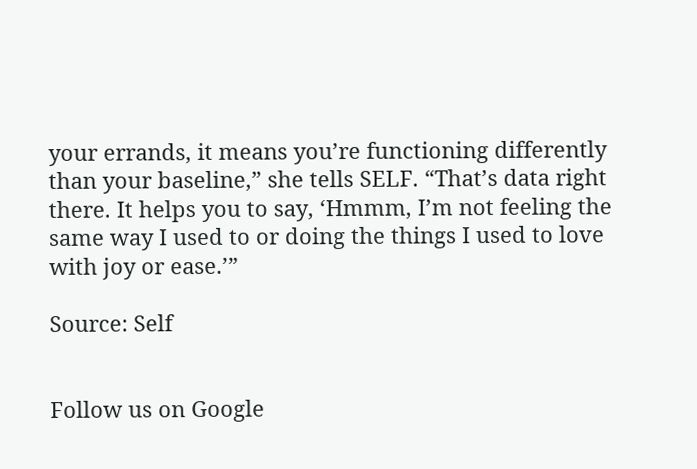your errands, it means you’re functioning differently than your baseline,” she tells SELF. “That’s data right there. It helps you to say, ‘Hmmm, I’m not feeling the same way I used to or doing the things I used to love with joy or ease.’”

Source: Self


Follow us on Google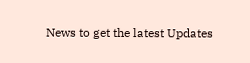News to get the latest Updates